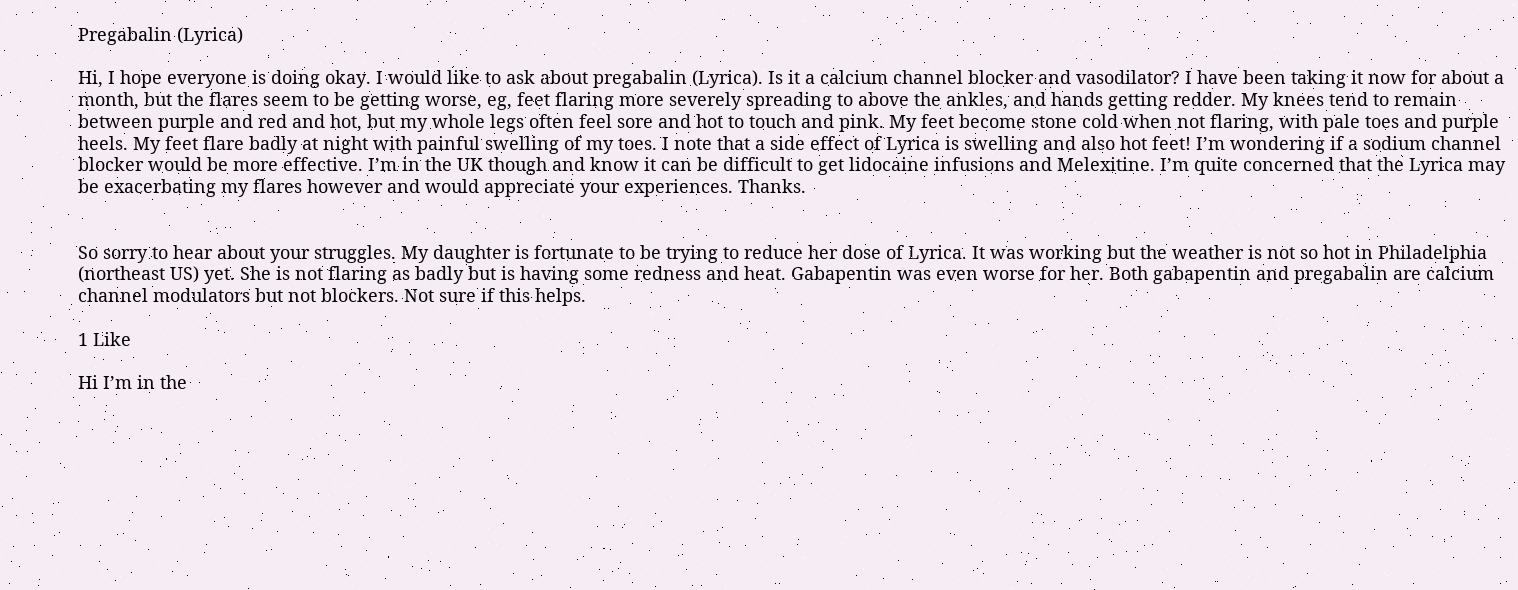Pregabalin (Lyrica)

Hi, I hope everyone is doing okay. I would like to ask about pregabalin (Lyrica). Is it a calcium channel blocker and vasodilator? I have been taking it now for about a month, but the flares seem to be getting worse, eg, feet flaring more severely spreading to above the ankles, and hands getting redder. My knees tend to remain between purple and red and hot, but my whole legs often feel sore and hot to touch and pink. My feet become stone cold when not flaring, with pale toes and purple heels. My feet flare badly at night with painful swelling of my toes. I note that a side effect of Lyrica is swelling and also hot feet! I’m wondering if a sodium channel blocker would be more effective. I’m in the UK though and know it can be difficult to get lidocaine infusions and Melexitine. I’m quite concerned that the Lyrica may be exacerbating my flares however and would appreciate your experiences. Thanks.


So sorry to hear about your struggles. My daughter is fortunate to be trying to reduce her dose of Lyrica. It was working but the weather is not so hot in Philadelphia (northeast US) yet. She is not flaring as badly but is having some redness and heat. Gabapentin was even worse for her. Both gabapentin and pregabalin are calcium channel modulators but not blockers. Not sure if this helps.

1 Like

Hi I’m in the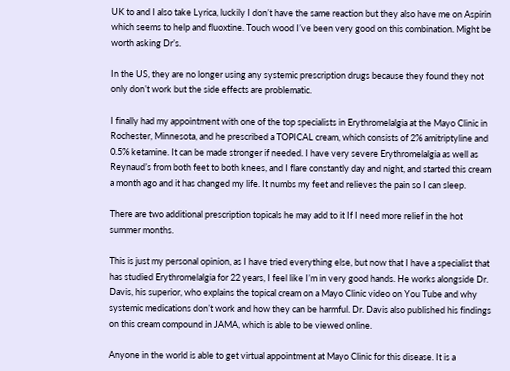UK to and I also take Lyrica, luckily I don’t have the same reaction but they also have me on Aspirin which seems to help and fluoxtine. Touch wood I’ve been very good on this combination. Might be worth asking Dr’s.

In the US, they are no longer using any systemic prescription drugs because they found they not only don’t work but the side effects are problematic.

I finally had my appointment with one of the top specialists in Erythromelalgia at the Mayo Clinic in Rochester, Minnesota, and he prescribed a TOPICAL cream, which consists of 2% amitriptyline and 0.5% ketamine. It can be made stronger if needed. I have very severe Erythromelalgia as well as Reynaud’s from both feet to both knees, and I flare constantly day and night, and started this cream a month ago and it has changed my life. It numbs my feet and relieves the pain so I can sleep.

There are two additional prescription topicals he may add to it If I need more relief in the hot summer months.

This is just my personal opinion, as I have tried everything else, but now that I have a specialist that has studied Erythromelalgia for 22 years, I feel like I’m in very good hands. He works alongside Dr. Davis, his superior, who explains the topical cream on a Mayo Clinic video on You Tube and why systemic medications don’t work and how they can be harmful. Dr. Davis also published his findings on this cream compound in JAMA, which is able to be viewed online.

Anyone in the world is able to get virtual appointment at Mayo Clinic for this disease. It is a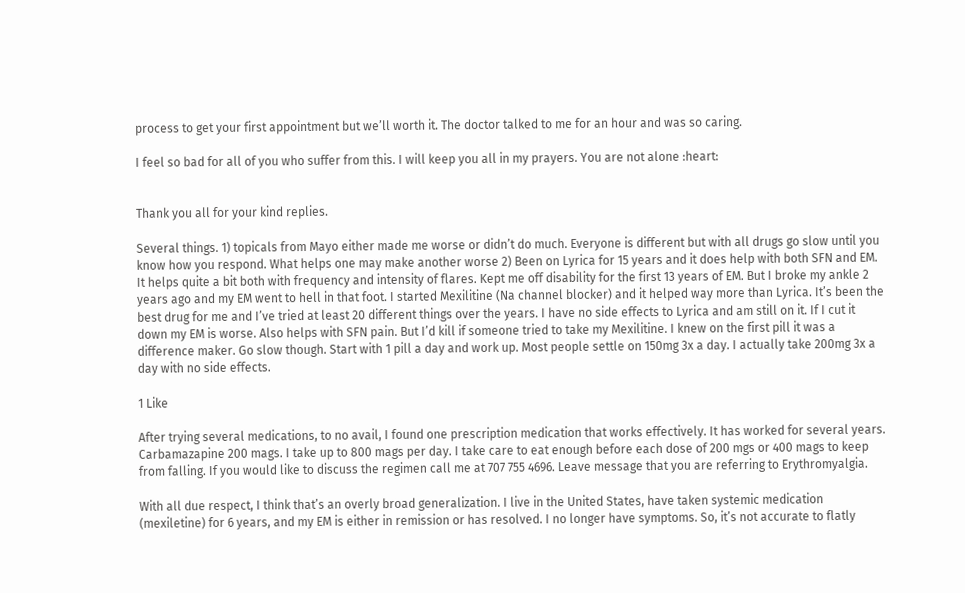process to get your first appointment but we’ll worth it. The doctor talked to me for an hour and was so caring.

I feel so bad for all of you who suffer from this. I will keep you all in my prayers. You are not alone :heart:


Thank you all for your kind replies.

Several things. 1) topicals from Mayo either made me worse or didn’t do much. Everyone is different but with all drugs go slow until you know how you respond. What helps one may make another worse 2) Been on Lyrica for 15 years and it does help with both SFN and EM. It helps quite a bit both with frequency and intensity of flares. Kept me off disability for the first 13 years of EM. But I broke my ankle 2 years ago and my EM went to hell in that foot. I started Mexilitine (Na channel blocker) and it helped way more than Lyrica. It’s been the best drug for me and I’ve tried at least 20 different things over the years. I have no side effects to Lyrica and am still on it. If I cut it down my EM is worse. Also helps with SFN pain. But I’d kill if someone tried to take my Mexilitine. I knew on the first pill it was a difference maker. Go slow though. Start with 1 pill a day and work up. Most people settle on 150mg 3x a day. I actually take 200mg 3x a day with no side effects.

1 Like

After trying several medications, to no avail, I found one prescription medication that works effectively. It has worked for several years. Carbamazapine 200 mags. I take up to 800 mags per day. I take care to eat enough before each dose of 200 mgs or 400 mags to keep from falling. If you would like to discuss the regimen call me at 707 755 4696. Leave message that you are referring to Erythromyalgia.

With all due respect, I think that’s an overly broad generalization. I live in the United States, have taken systemic medication (mexiletine) for 6 years, and my EM is either in remission or has resolved. I no longer have symptoms. So, it’s not accurate to flatly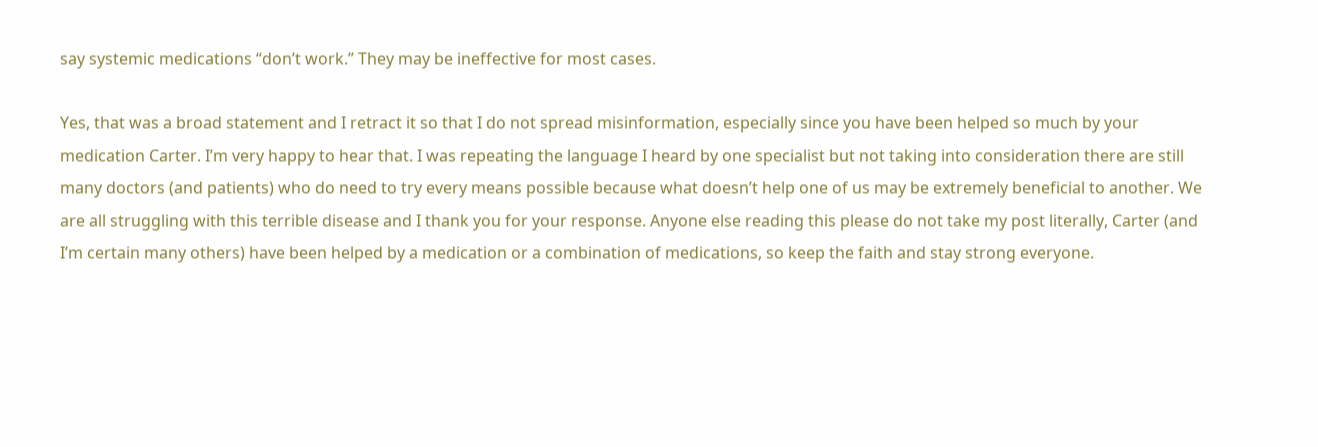say systemic medications “don’t work.” They may be ineffective for most cases.

Yes, that was a broad statement and I retract it so that I do not spread misinformation, especially since you have been helped so much by your medication Carter. I’m very happy to hear that. I was repeating the language I heard by one specialist but not taking into consideration there are still many doctors (and patients) who do need to try every means possible because what doesn’t help one of us may be extremely beneficial to another. We are all struggling with this terrible disease and I thank you for your response. Anyone else reading this please do not take my post literally, Carter (and I’m certain many others) have been helped by a medication or a combination of medications, so keep the faith and stay strong everyone.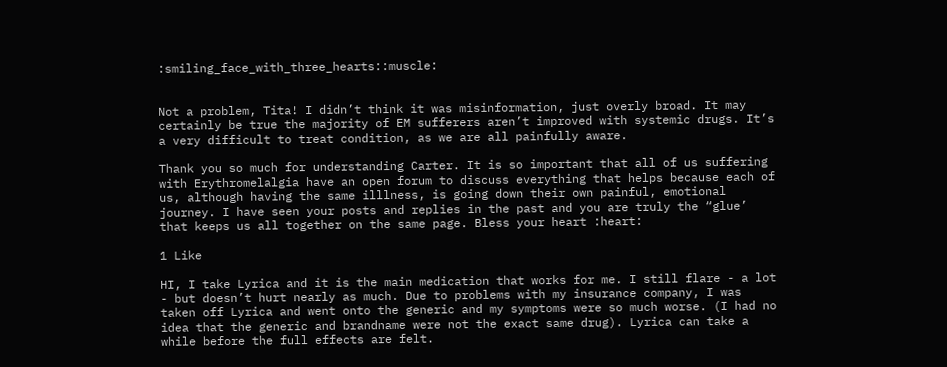:smiling_face_with_three_hearts::muscle:


Not a problem, Tita! I didn’t think it was misinformation, just overly broad. It may certainly be true the majority of EM sufferers aren’t improved with systemic drugs. It’s a very difficult to treat condition, as we are all painfully aware.

Thank you so much for understanding Carter. It is so important that all of us suffering with Erythromelalgia have an open forum to discuss everything that helps because each of us, although having the same illlness, is going down their own painful, emotional journey. I have seen your posts and replies in the past and you are truly the “glue’ that keeps us all together on the same page. Bless your heart :heart:

1 Like

HI, I take Lyrica and it is the main medication that works for me. I still flare - a lot - but doesn’t hurt nearly as much. Due to problems with my insurance company, I was taken off Lyrica and went onto the generic and my symptoms were so much worse. (I had no idea that the generic and brandname were not the exact same drug). Lyrica can take a while before the full effects are felt.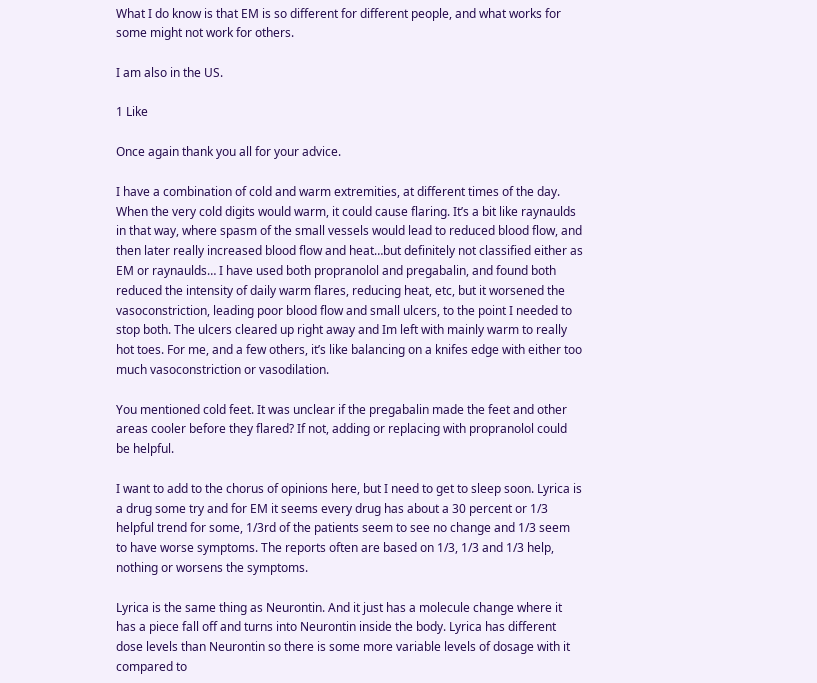What I do know is that EM is so different for different people, and what works for some might not work for others.

I am also in the US.

1 Like

Once again thank you all for your advice.

I have a combination of cold and warm extremities, at different times of the day. When the very cold digits would warm, it could cause flaring. It’s a bit like raynaulds in that way, where spasm of the small vessels would lead to reduced blood flow, and then later really increased blood flow and heat…but definitely not classified either as EM or raynaulds… I have used both propranolol and pregabalin, and found both reduced the intensity of daily warm flares, reducing heat, etc, but it worsened the vasoconstriction, leading poor blood flow and small ulcers, to the point I needed to stop both. The ulcers cleared up right away and Im left with mainly warm to really hot toes. For me, and a few others, it’s like balancing on a knifes edge with either too much vasoconstriction or vasodilation.

You mentioned cold feet. It was unclear if the pregabalin made the feet and other areas cooler before they flared? If not, adding or replacing with propranolol could be helpful.

I want to add to the chorus of opinions here, but I need to get to sleep soon. Lyrica is a drug some try and for EM it seems every drug has about a 30 percent or 1/3 helpful trend for some, 1/3rd of the patients seem to see no change and 1/3 seem to have worse symptoms. The reports often are based on 1/3, 1/3 and 1/3 help, nothing or worsens the symptoms.

Lyrica is the same thing as Neurontin. And it just has a molecule change where it has a piece fall off and turns into Neurontin inside the body. Lyrica has different dose levels than Neurontin so there is some more variable levels of dosage with it compared to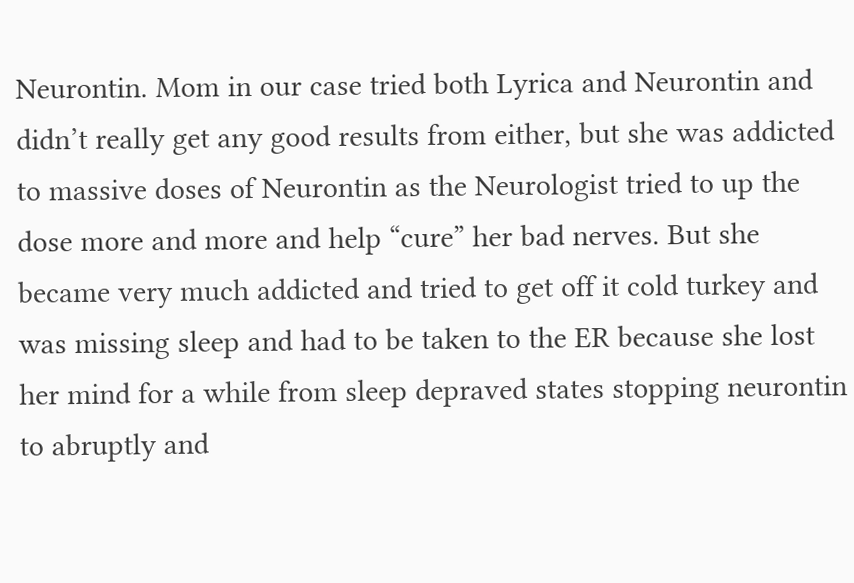Neurontin. Mom in our case tried both Lyrica and Neurontin and didn’t really get any good results from either, but she was addicted to massive doses of Neurontin as the Neurologist tried to up the dose more and more and help “cure” her bad nerves. But she became very much addicted and tried to get off it cold turkey and was missing sleep and had to be taken to the ER because she lost her mind for a while from sleep depraved states stopping neurontin to abruptly and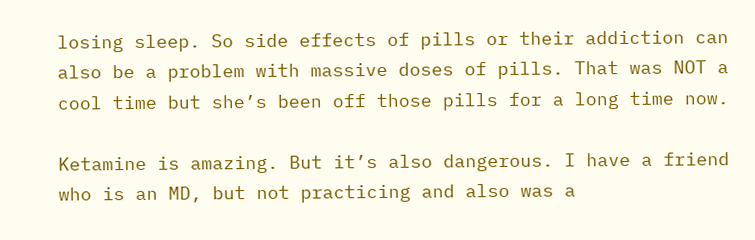losing sleep. So side effects of pills or their addiction can also be a problem with massive doses of pills. That was NOT a cool time but she’s been off those pills for a long time now.

Ketamine is amazing. But it’s also dangerous. I have a friend who is an MD, but not practicing and also was a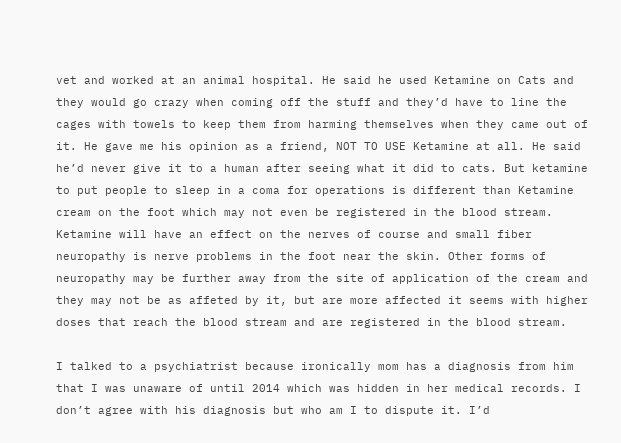vet and worked at an animal hospital. He said he used Ketamine on Cats and they would go crazy when coming off the stuff and they’d have to line the cages with towels to keep them from harming themselves when they came out of it. He gave me his opinion as a friend, NOT TO USE Ketamine at all. He said he’d never give it to a human after seeing what it did to cats. But ketamine to put people to sleep in a coma for operations is different than Ketamine cream on the foot which may not even be registered in the blood stream. Ketamine will have an effect on the nerves of course and small fiber neuropathy is nerve problems in the foot near the skin. Other forms of neuropathy may be further away from the site of application of the cream and they may not be as affeted by it, but are more affected it seems with higher doses that reach the blood stream and are registered in the blood stream.

I talked to a psychiatrist because ironically mom has a diagnosis from him that I was unaware of until 2014 which was hidden in her medical records. I don’t agree with his diagnosis but who am I to dispute it. I’d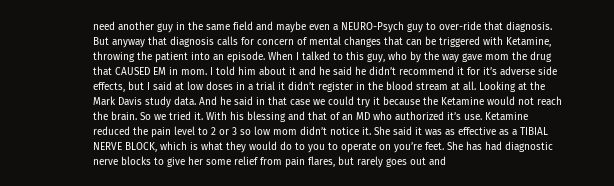need another guy in the same field and maybe even a NEURO-Psych guy to over-ride that diagnosis. But anyway that diagnosis calls for concern of mental changes that can be triggered with Ketamine, throwing the patient into an episode. When I talked to this guy, who by the way gave mom the drug that CAUSED EM in mom. I told him about it and he said he didn’t recommend it for it’s adverse side effects, but I said at low doses in a trial it didn’t register in the blood stream at all. Looking at the Mark Davis study data. And he said in that case we could try it because the Ketamine would not reach the brain. So we tried it. With his blessing and that of an MD who authorized it’s use. Ketamine reduced the pain level to 2 or 3 so low mom didn’t notice it. She said it was as effective as a TIBIAL NERVE BLOCK, which is what they would do to you to operate on you’re feet. She has had diagnostic nerve blocks to give her some relief from pain flares, but rarely goes out and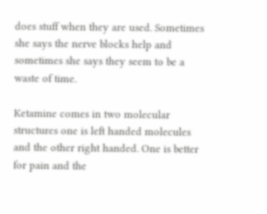does stuff when they are used. Sometimes she says the nerve blocks help and sometimes she says they seem to be a waste of time.

Ketamine comes in two molecular structures one is left handed molecules and the other right handed. One is better for pain and the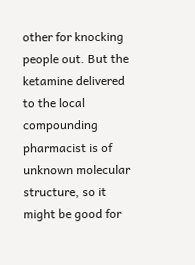other for knocking people out. But the ketamine delivered to the local compounding pharmacist is of unknown molecular structure, so it might be good for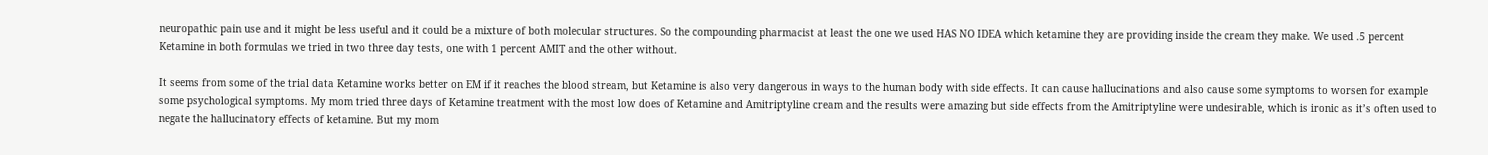neuropathic pain use and it might be less useful and it could be a mixture of both molecular structures. So the compounding pharmacist at least the one we used HAS NO IDEA which ketamine they are providing inside the cream they make. We used .5 percent Ketamine in both formulas we tried in two three day tests, one with 1 percent AMIT and the other without.

It seems from some of the trial data Ketamine works better on EM if it reaches the blood stream, but Ketamine is also very dangerous in ways to the human body with side effects. It can cause hallucinations and also cause some symptoms to worsen for example some psychological symptoms. My mom tried three days of Ketamine treatment with the most low does of Ketamine and Amitriptyline cream and the results were amazing but side effects from the Amitriptyline were undesirable, which is ironic as it’s often used to negate the hallucinatory effects of ketamine. But my mom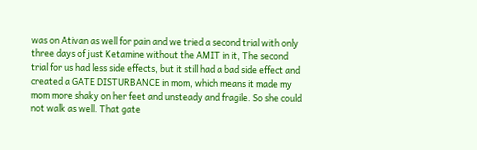was on Ativan as well for pain and we tried a second trial with only three days of just Ketamine without the AMIT in it, The second trial for us had less side effects, but it still had a bad side effect and created a GATE DISTURBANCE in mom, which means it made my mom more shaky on her feet and unsteady and fragile. So she could not walk as well. That gate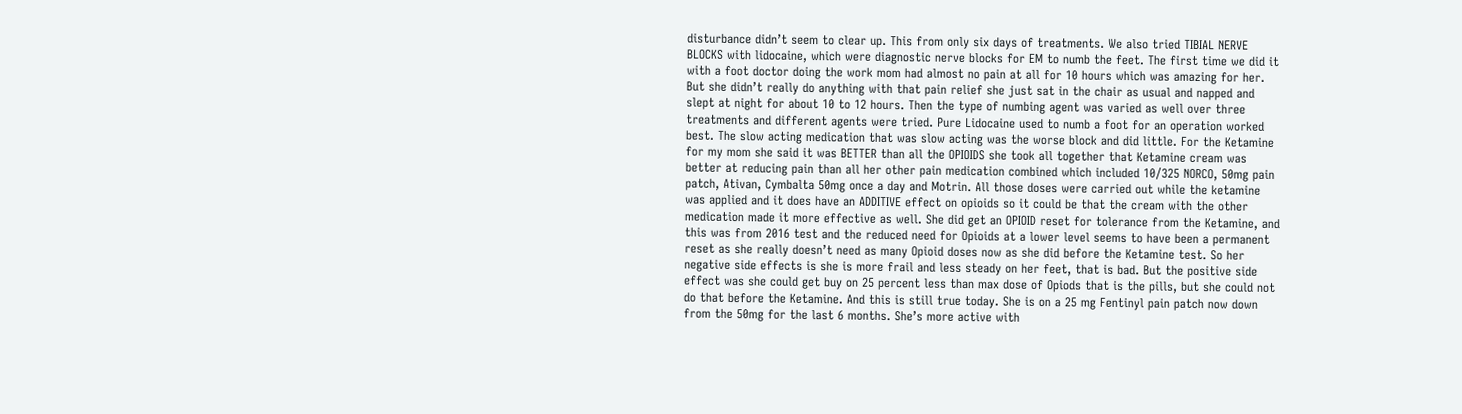disturbance didn’t seem to clear up. This from only six days of treatments. We also tried TIBIAL NERVE BLOCKS with lidocaine, which were diagnostic nerve blocks for EM to numb the feet. The first time we did it with a foot doctor doing the work mom had almost no pain at all for 10 hours which was amazing for her. But she didn’t really do anything with that pain relief she just sat in the chair as usual and napped and slept at night for about 10 to 12 hours. Then the type of numbing agent was varied as well over three treatments and different agents were tried. Pure Lidocaine used to numb a foot for an operation worked best. The slow acting medication that was slow acting was the worse block and did little. For the Ketamine for my mom she said it was BETTER than all the OPIOIDS she took all together that Ketamine cream was better at reducing pain than all her other pain medication combined which included 10/325 NORCO, 50mg pain patch, Ativan, Cymbalta 50mg once a day and Motrin. All those doses were carried out while the ketamine was applied and it does have an ADDITIVE effect on opioids so it could be that the cream with the other medication made it more effective as well. She did get an OPIOID reset for tolerance from the Ketamine, and this was from 2016 test and the reduced need for Opioids at a lower level seems to have been a permanent reset as she really doesn’t need as many Opioid doses now as she did before the Ketamine test. So her negative side effects is she is more frail and less steady on her feet, that is bad. But the positive side effect was she could get buy on 25 percent less than max dose of Opiods that is the pills, but she could not do that before the Ketamine. And this is still true today. She is on a 25 mg Fentinyl pain patch now down from the 50mg for the last 6 months. She’s more active with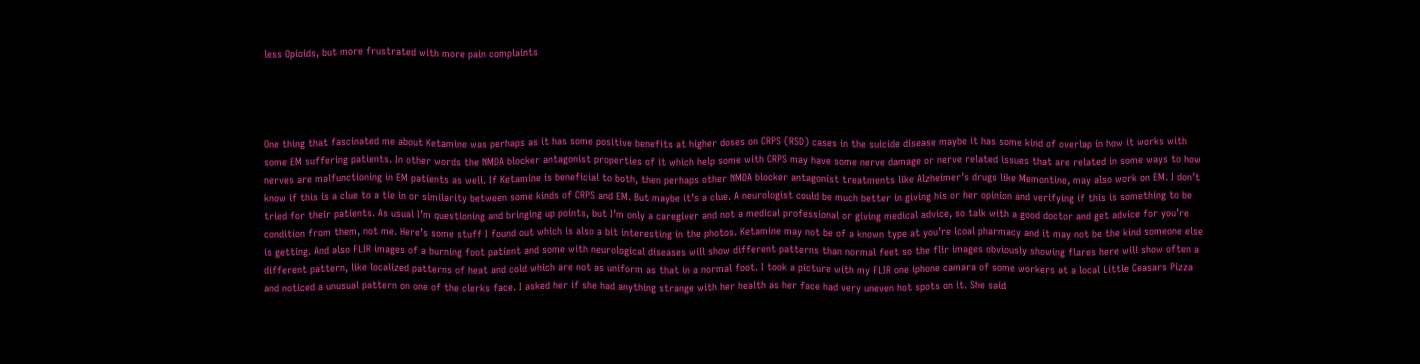less Opioids, but more frustrated with more pain complaints




One thing that fascinated me about Ketamine was perhaps as it has some positive benefits at higher doses on CRPS (RSD) cases in the suicide disease maybe it has some kind of overlap in how it works with some EM suffering patients. In other words the NMDA blocker antagonist properties of it which help some with CRPS may have some nerve damage or nerve related issues that are related in some ways to how nerves are malfunctioning in EM patients as well. If Ketamine is beneficial to both, then perhaps other NMDA blocker antagonist treatments like Alzheimer’s drugs like Memontine, may also work on EM. I don’t know if this is a clue to a tie in or similarity between some kinds of CRPS and EM. But maybe it’s a clue. A neurologist could be much better in giving his or her opinion and verifying if this is something to be tried for their patients. As usual I’m questioning and bringing up points, but I’m only a caregiver and not a medical professional or giving medical advice, so talk with a good doctor and get advice for you’re condition from them, not me. Here’s some stuff I found out which is also a bit interesting in the photos. Ketamine may not be of a known type at you’re lcoal pharmacy and it may not be the kind someone else is getting. And also FLIR images of a burning foot patient and some with neurological diseases will show different patterns than normal feet so the flir images obviously showing flares here will show often a different pattern, like localized patterns of heat and cold which are not as uniform as that in a normal foot. I took a picture with my FLIR one iphone camara of some workers at a local Little Ceasars Pizza and noticed a unusual pattern on one of the clerks face. I asked her if she had anything strange with her health as her face had very uneven hot spots on it. She said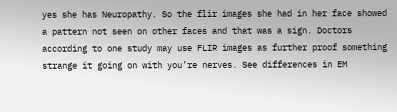yes she has Neuropathy. So the flir images she had in her face showed a pattern not seen on other faces and that was a sign. Doctors according to one study may use FLIR images as further proof something strange it going on with you’re nerves. See differences in EM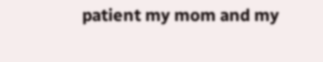patient my mom and my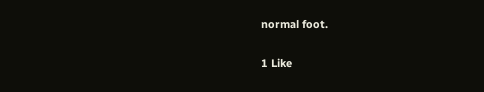normal foot.

1 Like